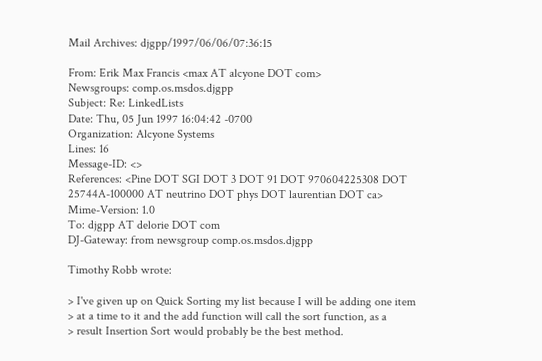Mail Archives: djgpp/1997/06/06/07:36:15

From: Erik Max Francis <max AT alcyone DOT com>
Newsgroups: comp.os.msdos.djgpp
Subject: Re: LinkedLists
Date: Thu, 05 Jun 1997 16:04:42 -0700
Organization: Alcyone Systems
Lines: 16
Message-ID: <>
References: <Pine DOT SGI DOT 3 DOT 91 DOT 970604225308 DOT 25744A-100000 AT neutrino DOT phys DOT laurentian DOT ca>
Mime-Version: 1.0
To: djgpp AT delorie DOT com
DJ-Gateway: from newsgroup comp.os.msdos.djgpp

Timothy Robb wrote:

> I've given up on Quick Sorting my list because I will be adding one item
> at a time to it and the add function will call the sort function, as a
> result Insertion Sort would probably be the best method.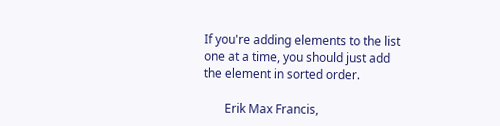If you're adding elements to the list one at a time, you should just add
the element in sorted order.

       Erik Max Francis,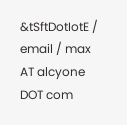&tSftDotIotE / email / max AT alcyone DOT com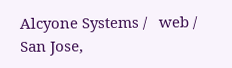Alcyone Systems /   web /
San Jose,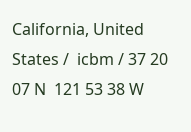California, United States /  icbm / 37 20 07 N  121 53 38 W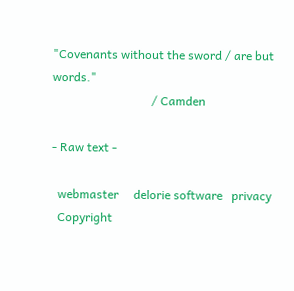"Covenants without the sword / are but words."
                                 / Camden

- Raw text -

  webmaster     delorie software   privacy
  Copyright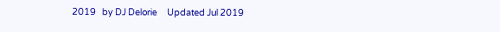2019   by DJ Delorie     Updated Jul 2019